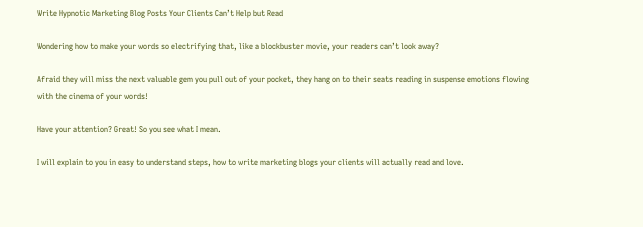Write Hypnotic Marketing Blog Posts Your Clients Can’t Help but Read

Wondering how to make your words so electrifying that, like a blockbuster movie, your readers can’t look away?

Afraid they will miss the next valuable gem you pull out of your pocket, they hang on to their seats reading in suspense emotions flowing with the cinema of your words!

Have your attention? Great! So you see what I mean.

I will explain to you in easy to understand steps, how to write marketing blogs your clients will actually read and love.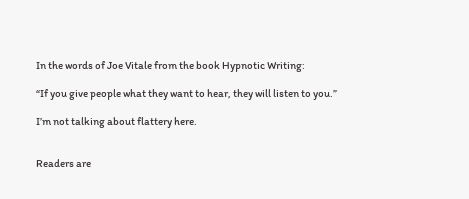In the words of Joe Vitale from the book Hypnotic Writing:

“If you give people what they want to hear, they will listen to you.”

I’m not talking about flattery here.


Readers are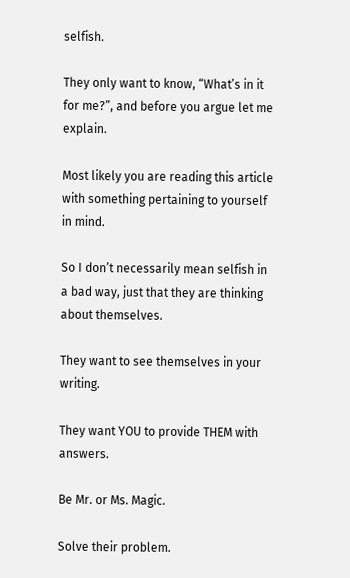selfish.

They only want to know, “What’s in it for me?”, and before you argue let me explain.

Most likely you are reading this article with something pertaining to yourself in mind.

So I don’t necessarily mean selfish in a bad way, just that they are thinking about themselves.

They want to see themselves in your writing.

They want YOU to provide THEM with answers.

Be Mr. or Ms. Magic.

Solve their problem.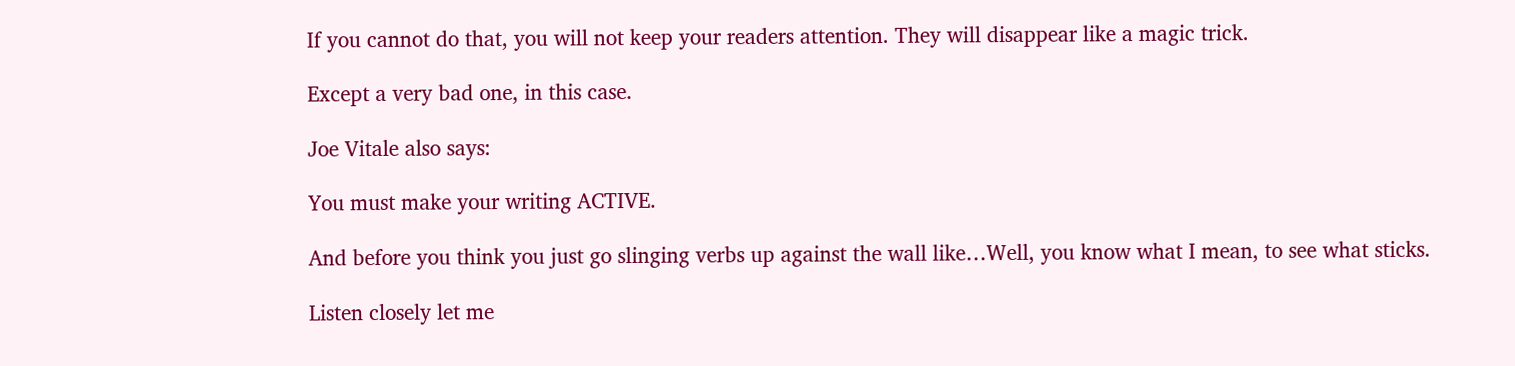If you cannot do that, you will not keep your readers attention. They will disappear like a magic trick.

Except a very bad one, in this case.

Joe Vitale also says:

You must make your writing ACTIVE.

And before you think you just go slinging verbs up against the wall like…Well, you know what I mean, to see what sticks.

Listen closely let me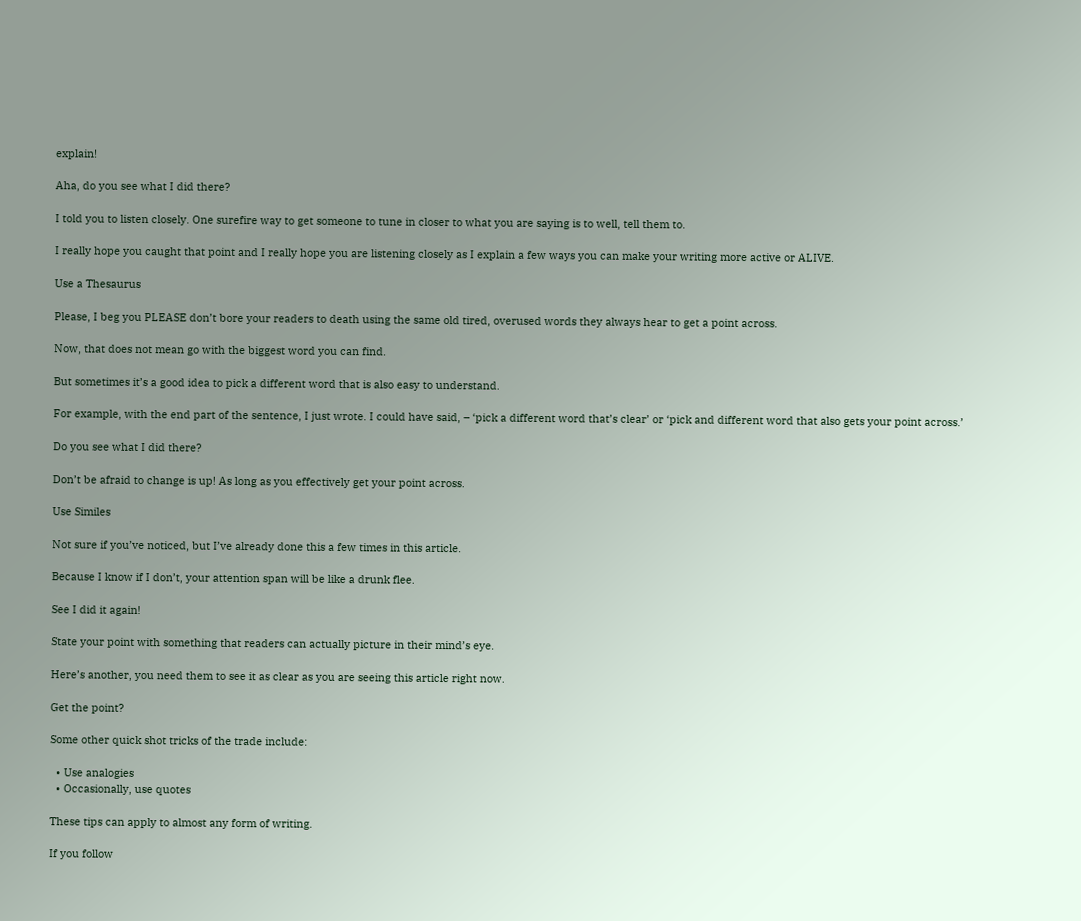explain!

Aha, do you see what I did there?

I told you to listen closely. One surefire way to get someone to tune in closer to what you are saying is to well, tell them to.

I really hope you caught that point and I really hope you are listening closely as I explain a few ways you can make your writing more active or ALIVE.

Use a Thesaurus

Please, I beg you PLEASE don’t bore your readers to death using the same old tired, overused words they always hear to get a point across.

Now, that does not mean go with the biggest word you can find.

But sometimes it’s a good idea to pick a different word that is also easy to understand.

For example, with the end part of the sentence, I just wrote. I could have said, – ‘pick a different word that’s clear’ or ‘pick and different word that also gets your point across.’

Do you see what I did there?

Don’t be afraid to change is up! As long as you effectively get your point across.

Use Similes

Not sure if you’ve noticed, but I’ve already done this a few times in this article.

Because I know if I don’t, your attention span will be like a drunk flee.

See I did it again!

State your point with something that readers can actually picture in their mind’s eye.

Here’s another, you need them to see it as clear as you are seeing this article right now.

Get the point?

Some other quick shot tricks of the trade include:

  • Use analogies
  • Occasionally, use quotes

These tips can apply to almost any form of writing.

If you follow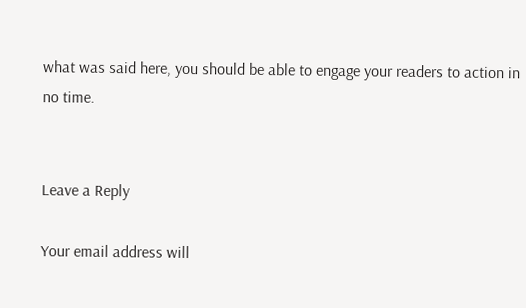what was said here, you should be able to engage your readers to action in no time.


Leave a Reply

Your email address will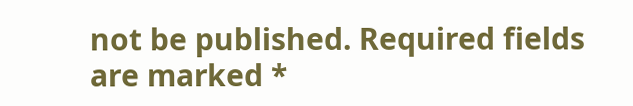not be published. Required fields are marked *